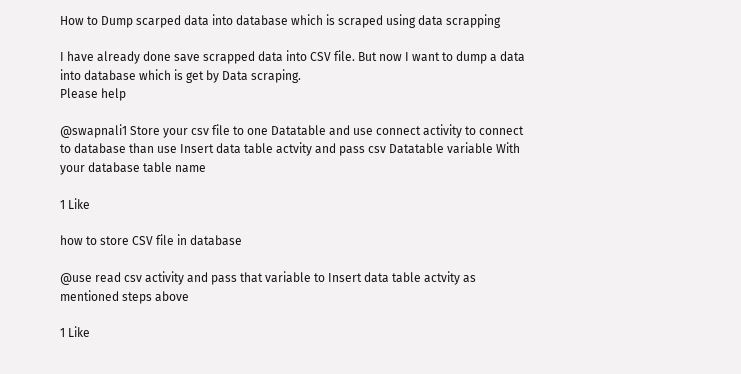How to Dump scarped data into database which is scraped using data scrapping

I have already done save scrapped data into CSV file. But now I want to dump a data into database which is get by Data scraping.
Please help

@swapnali1 Store your csv file to one Datatable and use connect activity to connect to database than use Insert data table actvity and pass csv Datatable variable With your database table name

1 Like

how to store CSV file in database

@use read csv activity and pass that variable to Insert data table actvity as mentioned steps above

1 Like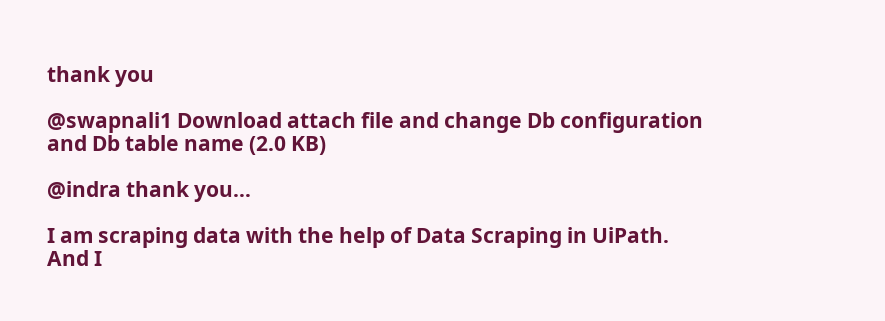thank you

@swapnali1 Download attach file and change Db configuration and Db table name (2.0 KB)

@indra thank you…

I am scraping data with the help of Data Scraping in UiPath. And I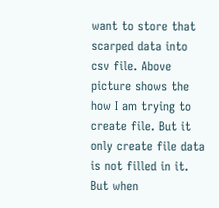want to store that scarped data into csv file. Above picture shows the how I am trying to create file. But it only create file data is not filled in it. But when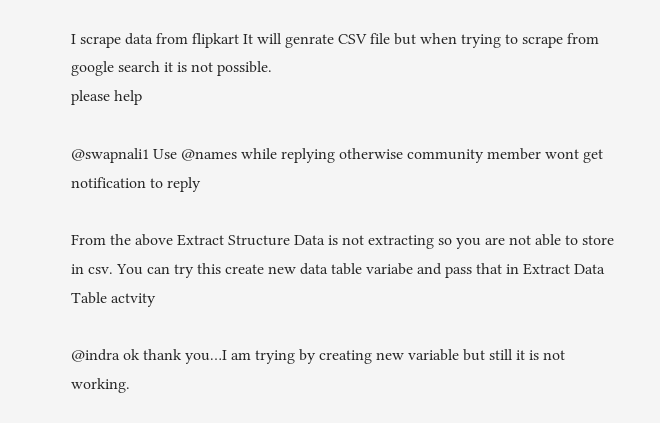I scrape data from flipkart It will genrate CSV file but when trying to scrape from google search it is not possible.
please help

@swapnali1 Use @names while replying otherwise community member wont get notification to reply

From the above Extract Structure Data is not extracting so you are not able to store in csv. You can try this create new data table variabe and pass that in Extract Data Table actvity

@indra ok thank you…I am trying by creating new variable but still it is not working.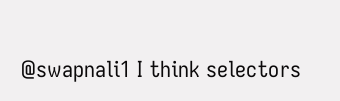@swapnali1 I think selectors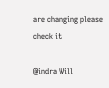are changing please check it

@indra Will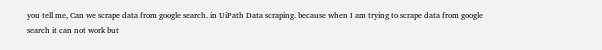you tell me, Can we scrape data from google search. in UiPath Data scraping. because when I am trying to scrape data from google search it can not work but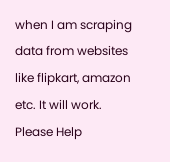when I am scraping data from websites like flipkart, amazon etc. It will work.
Please Help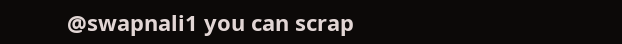@swapnali1 you can scrap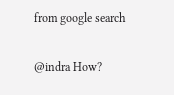from google search

@indra How?